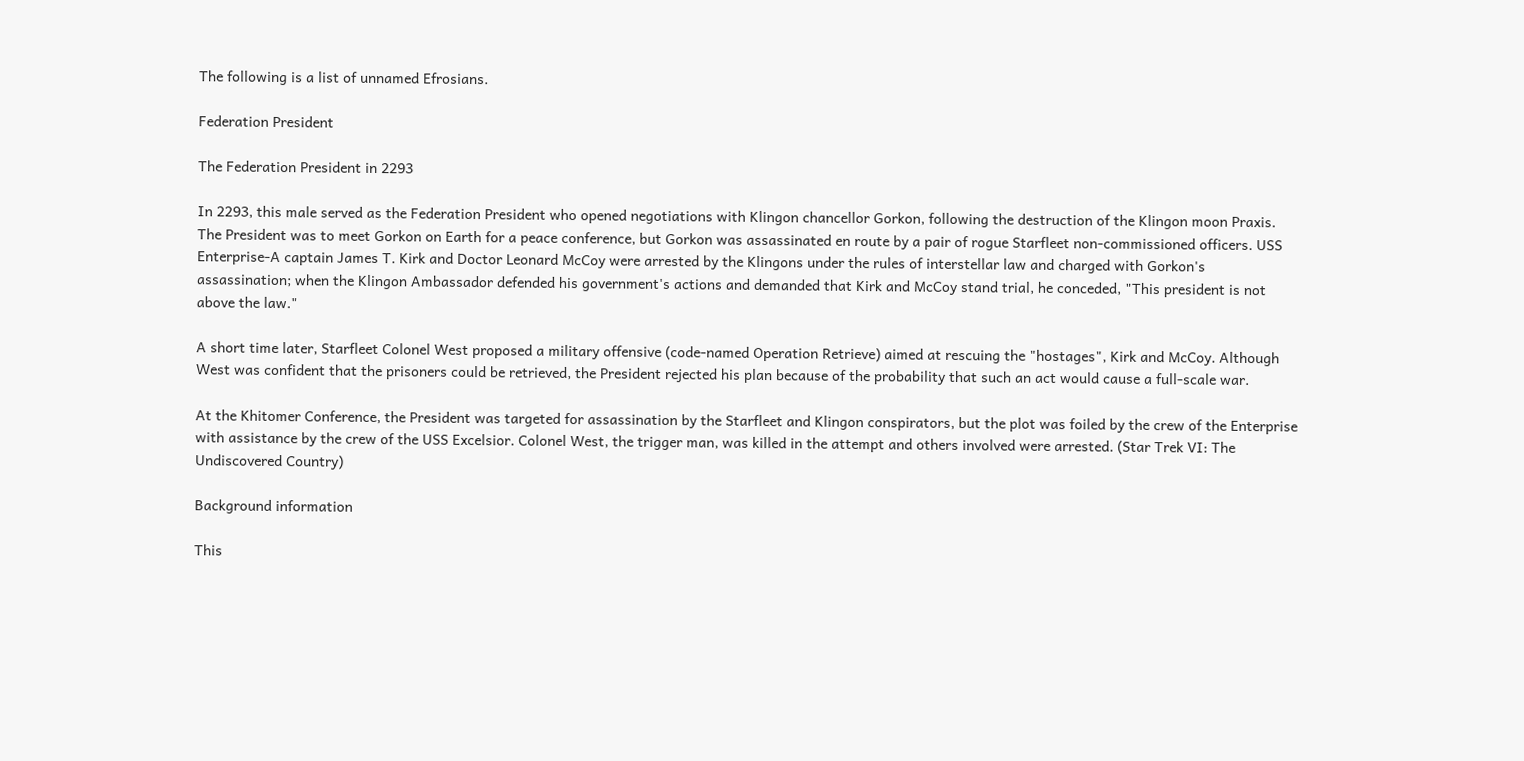The following is a list of unnamed Efrosians.

Federation President

The Federation President in 2293

In 2293, this male served as the Federation President who opened negotiations with Klingon chancellor Gorkon, following the destruction of the Klingon moon Praxis. The President was to meet Gorkon on Earth for a peace conference, but Gorkon was assassinated en route by a pair of rogue Starfleet non-commissioned officers. USS Enterprise-A captain James T. Kirk and Doctor Leonard McCoy were arrested by the Klingons under the rules of interstellar law and charged with Gorkon's assassination; when the Klingon Ambassador defended his government's actions and demanded that Kirk and McCoy stand trial, he conceded, "This president is not above the law."

A short time later, Starfleet Colonel West proposed a military offensive (code-named Operation Retrieve) aimed at rescuing the "hostages", Kirk and McCoy. Although West was confident that the prisoners could be retrieved, the President rejected his plan because of the probability that such an act would cause a full-scale war.

At the Khitomer Conference, the President was targeted for assassination by the Starfleet and Klingon conspirators, but the plot was foiled by the crew of the Enterprise with assistance by the crew of the USS Excelsior. Colonel West, the trigger man, was killed in the attempt and others involved were arrested. (Star Trek VI: The Undiscovered Country)

Background information

This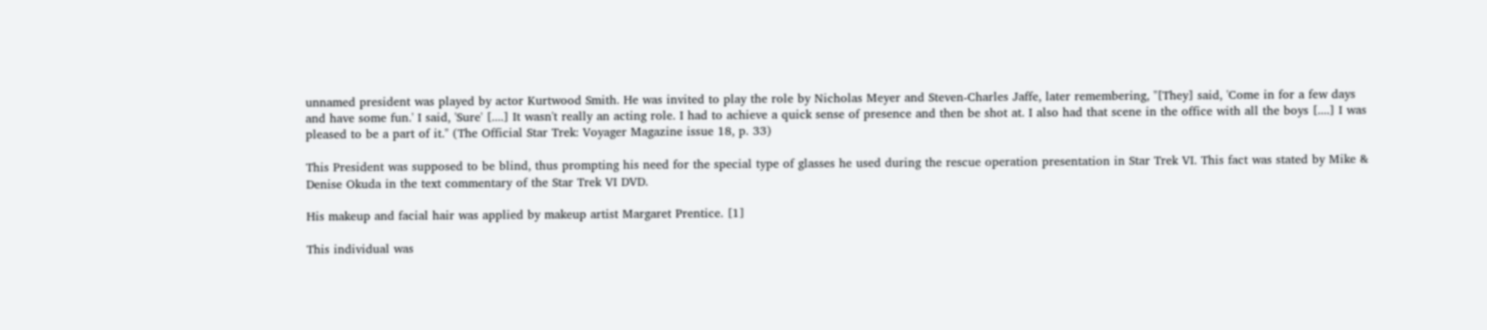unnamed president was played by actor Kurtwood Smith. He was invited to play the role by Nicholas Meyer and Steven-Charles Jaffe, later remembering, "[They] said, 'Come in for a few days and have some fun.' I said, 'Sure' [....] It wasn't really an acting role. I had to achieve a quick sense of presence and then be shot at. I also had that scene in the office with all the boys [....] I was pleased to be a part of it." (The Official Star Trek: Voyager Magazine issue 18, p. 33)

This President was supposed to be blind, thus prompting his need for the special type of glasses he used during the rescue operation presentation in Star Trek VI. This fact was stated by Mike & Denise Okuda in the text commentary of the Star Trek VI DVD.

His makeup and facial hair was applied by makeup artist Margaret Prentice. [1]

This individual was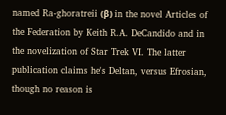named Ra-ghoratreii (β) in the novel Articles of the Federation by Keith R.A. DeCandido and in the novelization of Star Trek VI. The latter publication claims he's Deltan, versus Efrosian, though no reason is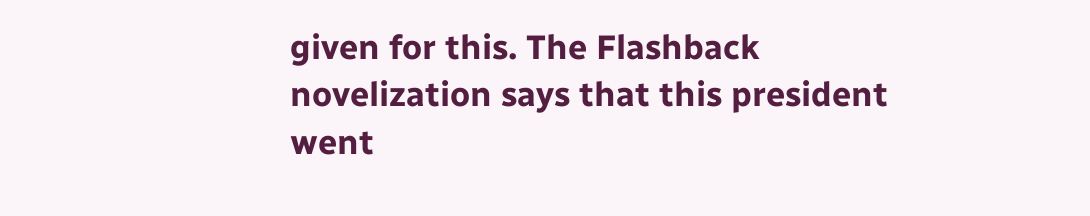given for this. The Flashback novelization says that this president went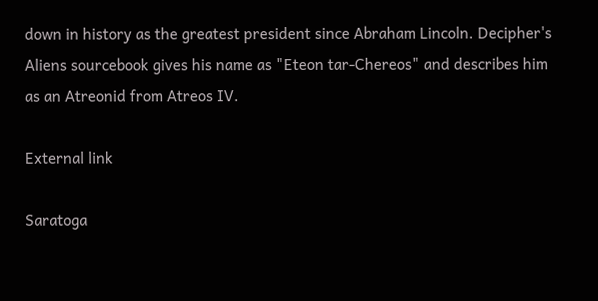down in history as the greatest president since Abraham Lincoln. Decipher's Aliens sourcebook gives his name as "Eteon tar-Chereos" and describes him as an Atreonid from Atreos IV.

External link

Saratoga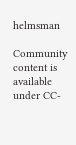helmsman

Community content is available under CC-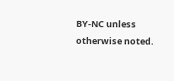BY-NC unless otherwise noted.